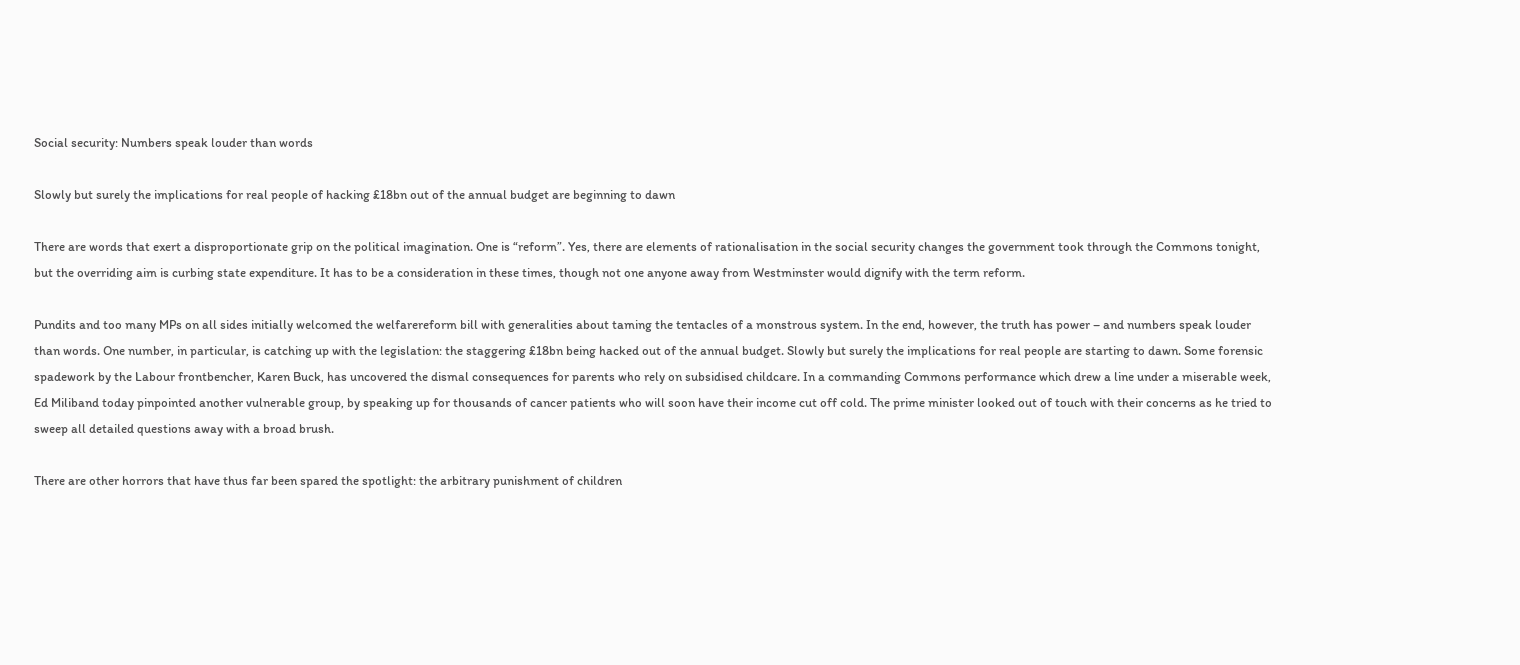Social security: Numbers speak louder than words

Slowly but surely the implications for real people of hacking £18bn out of the annual budget are beginning to dawn

There are words that exert a disproportionate grip on the political imagination. One is “reform”. Yes, there are elements of rationalisation in the social security changes the government took through the Commons tonight, but the overriding aim is curbing state expenditure. It has to be a consideration in these times, though not one anyone away from Westminster would dignify with the term reform.

Pundits and too many MPs on all sides initially welcomed the welfarereform bill with generalities about taming the tentacles of a monstrous system. In the end, however, the truth has power – and numbers speak louder than words. One number, in particular, is catching up with the legislation: the staggering £18bn being hacked out of the annual budget. Slowly but surely the implications for real people are starting to dawn. Some forensic spadework by the Labour frontbencher, Karen Buck, has uncovered the dismal consequences for parents who rely on subsidised childcare. In a commanding Commons performance which drew a line under a miserable week, Ed Miliband today pinpointed another vulnerable group, by speaking up for thousands of cancer patients who will soon have their income cut off cold. The prime minister looked out of touch with their concerns as he tried to sweep all detailed questions away with a broad brush.

There are other horrors that have thus far been spared the spotlight: the arbitrary punishment of children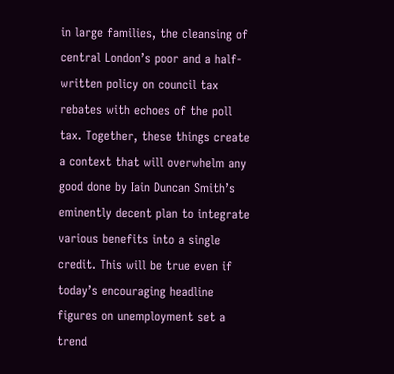in large families, the cleansing of central London’s poor and a half-written policy on council tax rebates with echoes of the poll tax. Together, these things create a context that will overwhelm any good done by Iain Duncan Smith’s eminently decent plan to integrate various benefits into a single credit. This will be true even if today’s encouraging headline figures on unemployment set a trend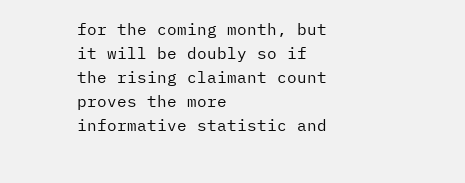for the coming month, but it will be doubly so if the rising claimant count proves the more informative statistic and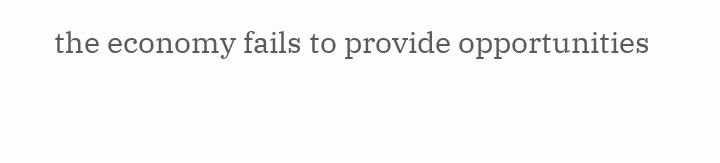the economy fails to provide opportunities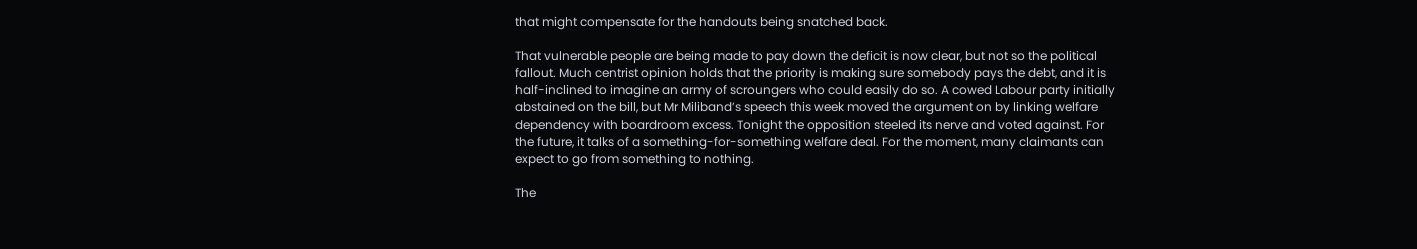that might compensate for the handouts being snatched back.

That vulnerable people are being made to pay down the deficit is now clear, but not so the political fallout. Much centrist opinion holds that the priority is making sure somebody pays the debt, and it is half-inclined to imagine an army of scroungers who could easily do so. A cowed Labour party initially abstained on the bill, but Mr Miliband’s speech this week moved the argument on by linking welfare dependency with boardroom excess. Tonight the opposition steeled its nerve and voted against. For the future, it talks of a something-for-something welfare deal. For the moment, many claimants can expect to go from something to nothing.

The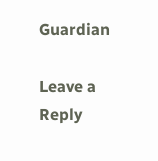Guardian

Leave a Reply